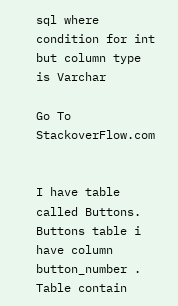sql where condition for int but column type is Varchar

Go To StackoverFlow.com


I have table called Buttons. Buttons table i have column button_number . Table contain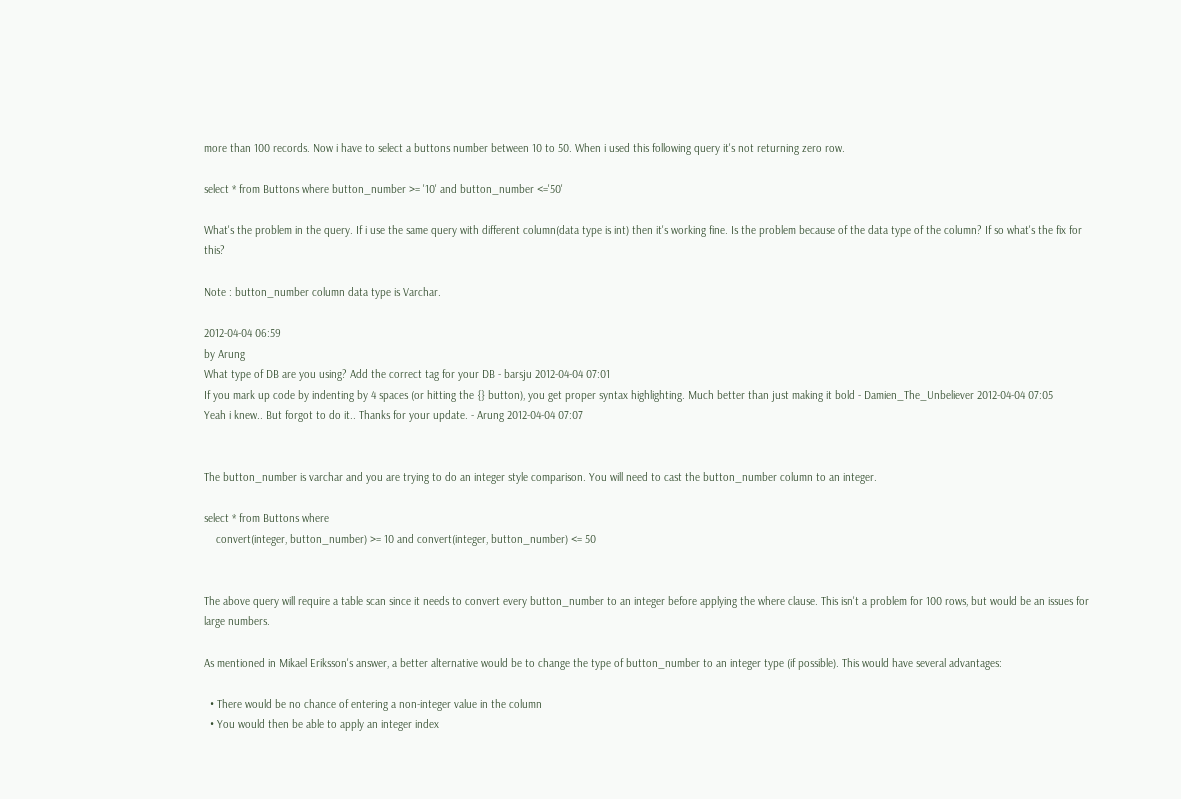more than 100 records. Now i have to select a buttons number between 10 to 50. When i used this following query it's not returning zero row.

select * from Buttons where button_number >= '10' and button_number <='50'

What's the problem in the query. If i use the same query with different column(data type is int) then it's working fine. Is the problem because of the data type of the column? If so what's the fix for this?

Note : button_number column data type is Varchar.

2012-04-04 06:59
by Arung
What type of DB are you using? Add the correct tag for your DB - barsju 2012-04-04 07:01
If you mark up code by indenting by 4 spaces (or hitting the {} button), you get proper syntax highlighting. Much better than just making it bold - Damien_The_Unbeliever 2012-04-04 07:05
Yeah i knew.. But forgot to do it.. Thanks for your update. - Arung 2012-04-04 07:07


The button_number is varchar and you are trying to do an integer style comparison. You will need to cast the button_number column to an integer.

select * from Buttons where
    convert(integer, button_number) >= 10 and convert(integer, button_number) <= 50


The above query will require a table scan since it needs to convert every button_number to an integer before applying the where clause. This isn't a problem for 100 rows, but would be an issues for large numbers.

As mentioned in Mikael Eriksson's answer, a better alternative would be to change the type of button_number to an integer type (if possible). This would have several advantages:

  • There would be no chance of entering a non-integer value in the column
  • You would then be able to apply an integer index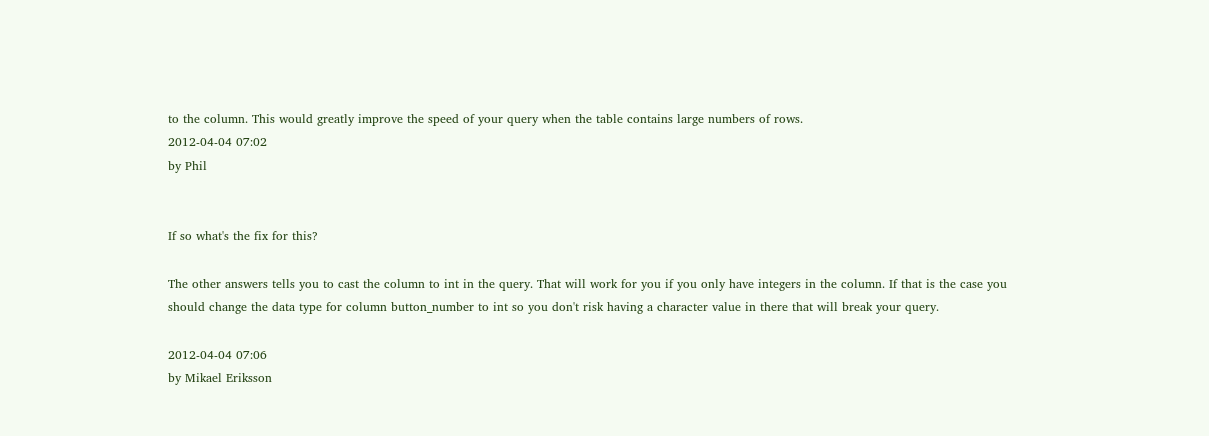to the column. This would greatly improve the speed of your query when the table contains large numbers of rows.
2012-04-04 07:02
by Phil


If so what's the fix for this?

The other answers tells you to cast the column to int in the query. That will work for you if you only have integers in the column. If that is the case you should change the data type for column button_number to int so you don't risk having a character value in there that will break your query.

2012-04-04 07:06
by Mikael Eriksson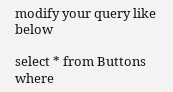modify your query like below

select * from Buttons where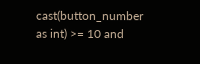cast(button_number as int) >= 10 and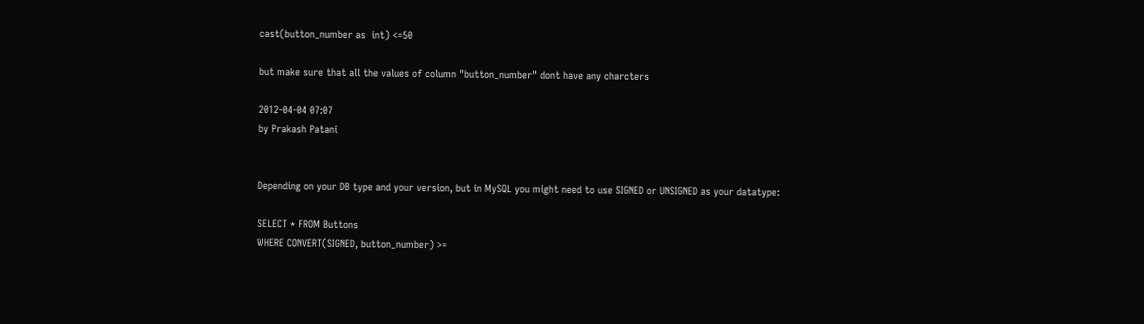cast(button_number as  int) <=50

but make sure that all the values of column "button_number" dont have any charcters

2012-04-04 07:07
by Prakash Patani


Depending on your DB type and your version, but in MySQL you might need to use SIGNED or UNSIGNED as your datatype:

SELECT * FROM Buttons
WHERE CONVERT(SIGNED, button_number) >=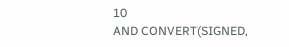10
AND CONVERT(SIGNED,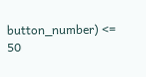button_number) <= 50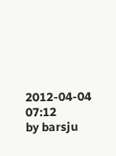2012-04-04 07:12
by barsju